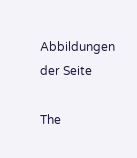Abbildungen der Seite

The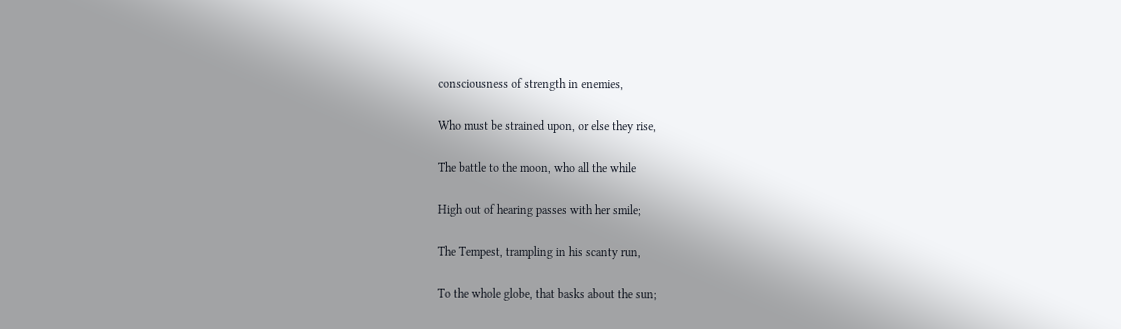consciousness of strength in enemies,

Who must be strained upon, or else they rise,

The battle to the moon, who all the while

High out of hearing passes with her smile;

The Tempest, trampling in his scanty run,

To the whole globe, that basks about the sun;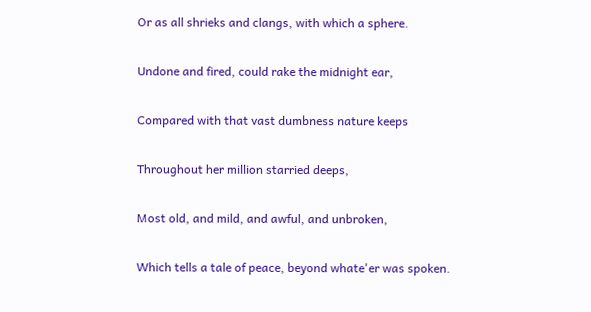Or as all shrieks and clangs, with which a sphere.

Undone and fired, could rake the midnight ear,

Compared with that vast dumbness nature keeps

Throughout her million starried deeps,

Most old, and mild, and awful, and unbroken,

Which tells a tale of peace, beyond whate'er was spoken.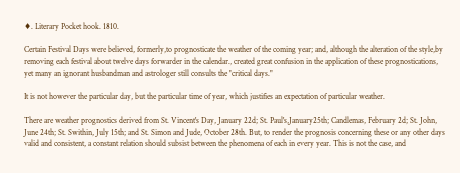♦. Literary Pocket hook. 1810.

Certain Festival Days were believed, formerly,to prognosticate the weather of the coming year; and, although the alteration of the style,by removing each festival about twelve days forwarder in the calendar., created great confusion in the application of these prognostications, yet many an ignorant husbandman and astrologer still consults the "critical days."

It is not however the particular day, but the particular time of year, which justifies an expectation of particular weather.

There are weather prognostics derived from St. Vincent's Day, January 22d; St. Paul's,January25th; Candlemas, February 2d; St. John, June 24th; St. Swithin, July 15th; and St. Simon and Jude, October 28th. But, to render the prognosis concerning these or any other days valid and consistent, a constant relation should subsist between the phenomena of each in every year. This is not the case, and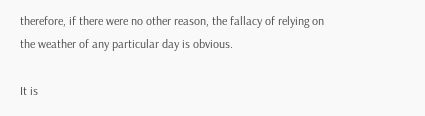therefore, if there were no other reason, the fallacy of relying on the weather of any particular day is obvious.

It is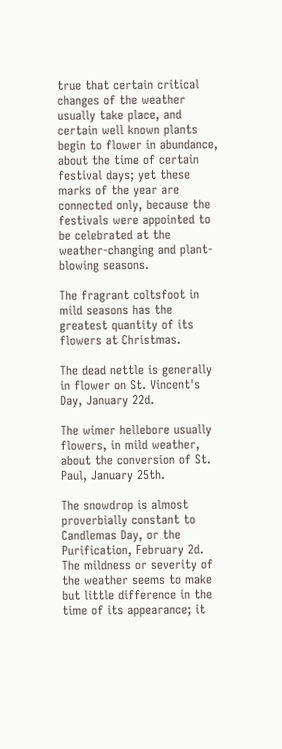true that certain critical changes of the weather usually take place, and certain well known plants begin to flower in abundance, about the time of certain festival days; yet these marks of the year are connected only, because the festivals were appointed to be celebrated at the weather-changing and plant-blowing seasons.

The fragrant coltsfoot in mild seasons has the greatest quantity of its flowers at Christmas.

The dead nettle is generally in flower on St. Vincent's Day, January 22d.

The wimer hellebore usually flowers, in mild weather, about the conversion of St. Paul, January 25th.

The snowdrop is almost proverbially constant to Candlemas Day, or the Purification, February 2d. The mildness or severity of the weather seems to make but little difference in the time of its appearance; it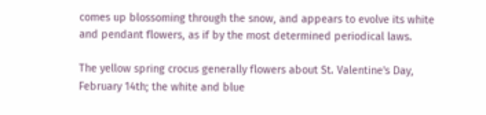comes up blossoming through the snow, and appears to evolve its white and pendant flowers, as if by the most determined periodical laws.

The yellow spring crocus generally flowers about St. Valentine's Day, February 14th; the white and blue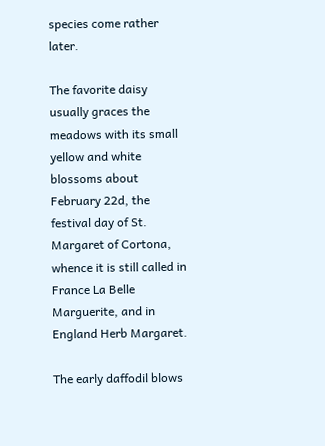species come rather later.

The favorite daisy usually graces the meadows with its small yellow and white blossoms about February 22d, the festival day of St. Margaret of Cortona, whence it is still called in France La Belle Marguerite, and in England Herb Margaret.

The early daffodil blows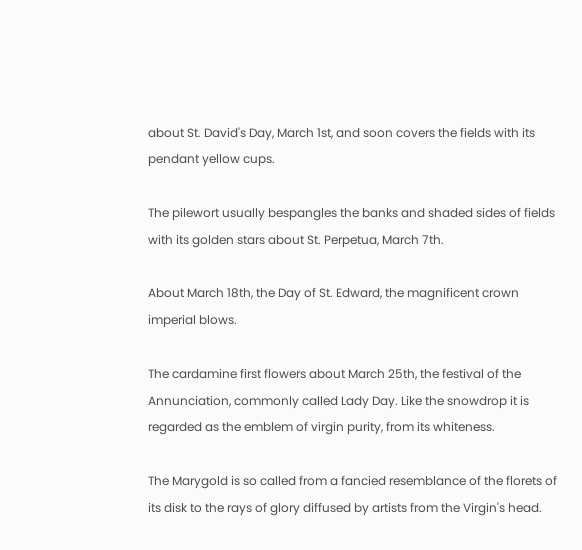about St. David's Day, March 1st, and soon covers the fields with its pendant yellow cups.

The pilewort usually bespangles the banks and shaded sides of fields with its golden stars about St. Perpetua, March 7th.

About March 18th, the Day of St. Edward, the magnificent crown imperial blows.

The cardamine first flowers about March 25th, the festival of the Annunciation, commonly called Lady Day. Like the snowdrop it is regarded as the emblem of virgin purity, from its whiteness.

The Marygold is so called from a fancied resemblance of the florets of its disk to the rays of glory diffused by artists from the Virgin's head.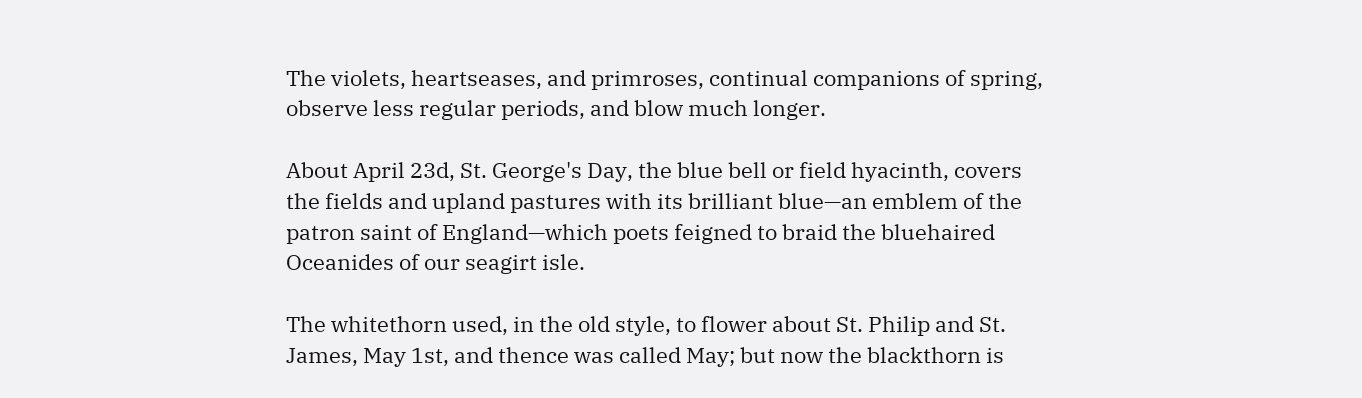The violets, heartseases, and primroses, continual companions of spring, observe less regular periods, and blow much longer.

About April 23d, St. George's Day, the blue bell or field hyacinth, covers the fields and upland pastures with its brilliant blue—an emblem of the patron saint of England—which poets feigned to braid the bluehaired Oceanides of our seagirt isle.

The whitethorn used, in the old style, to flower about St. Philip and St. James, May 1st, and thence was called May; but now the blackthorn is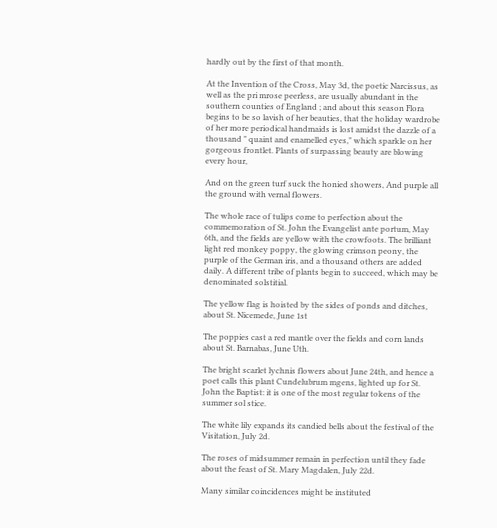hardly out by the first of that month.

At the Invention of the Cross, May 3d, the poetic Narcissus, as well as the pri mrose peerless, are usually abundant in the southern counties of England ; and about this season Flora begins to be so lavish of her beauties, that the holiday wardrobe of her more periodical handmaids is lost amidst the dazzle of a thousand " quaint and enamelled eyes," which sparkle on her gorgeous frontlet. Plants of surpassing beauty are blowing every hour,

And on the green turf suck the honied showers, And purple all the ground with vernal flowers.

The whole race of tulips come to perfection about the commemoration of St. John the Evangelist ante portum, May 6th, and the fields are yellow with the crowfoots. The brilliant light red monkey poppy, the glowing crimson peony, the purple of the German iris, and a thousand others are added daily. A different tribe of plants begin to succeed, which may be denominated solstitial.

The yellow flag is hoisted by the sides of ponds and ditches, about St. Nicemede, June 1st

The poppies cast a red mantle over the fields and corn lands about St. Barnabas, June Uth.

The bright scarlet lychnis flowers about June 24th, and hence a poet calls this plant Cundelubrum mgens, lighted up for St. John the Baptist: it is one of the most regular tokens of the summer sol stice.

The white lily expands its candied bells about the festival of the Visitation, July 2d.

The roses of midsummer remain in perfection until they fade about the feast of St. Mary Magdalen, July 22d.

Many similar coincidences might be instituted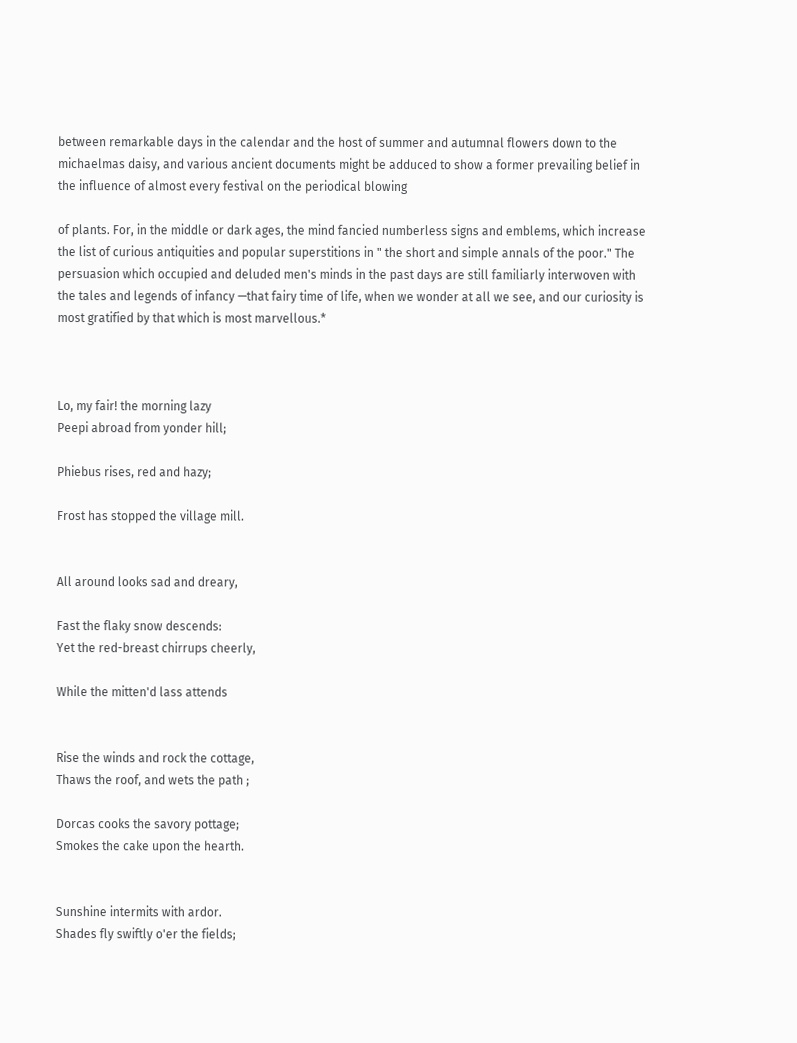between remarkable days in the calendar and the host of summer and autumnal flowers down to the michaelmas daisy, and various ancient documents might be adduced to show a former prevailing belief in the influence of almost every festival on the periodical blowing

of plants. For, in the middle or dark ages, the mind fancied numberless signs and emblems, which increase the list of curious antiquities and popular superstitions in " the short and simple annals of the poor." The persuasion which occupied and deluded men's minds in the past days are still familiarly interwoven with the tales and legends of infancy —that fairy time of life, when we wonder at all we see, and our curiosity is most gratified by that which is most marvellous.*



Lo, my fair! the morning lazy
Peepi abroad from yonder hill;

Phiebus rises, red and hazy;

Frost has stopped the village mill.


All around looks sad and dreary,

Fast the flaky snow descends:
Yet the red-breast chirrups cheerly,

While the mitten'd lass attends


Rise the winds and rock the cottage,
Thaws the roof, and wets the path ;

Dorcas cooks the savory pottage;
Smokes the cake upon the hearth.


Sunshine intermits with ardor.
Shades fly swiftly o'er the fields;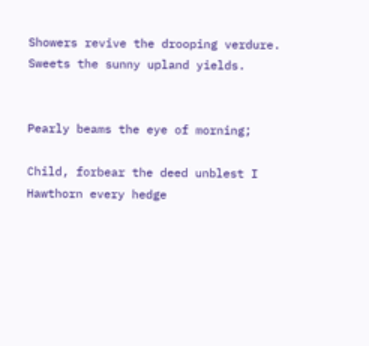Showers revive the drooping verdure.
Sweets the sunny upland yields.


Pearly beams the eye of morning;

Child, forbear the deed unblest I Hawthorn every hedge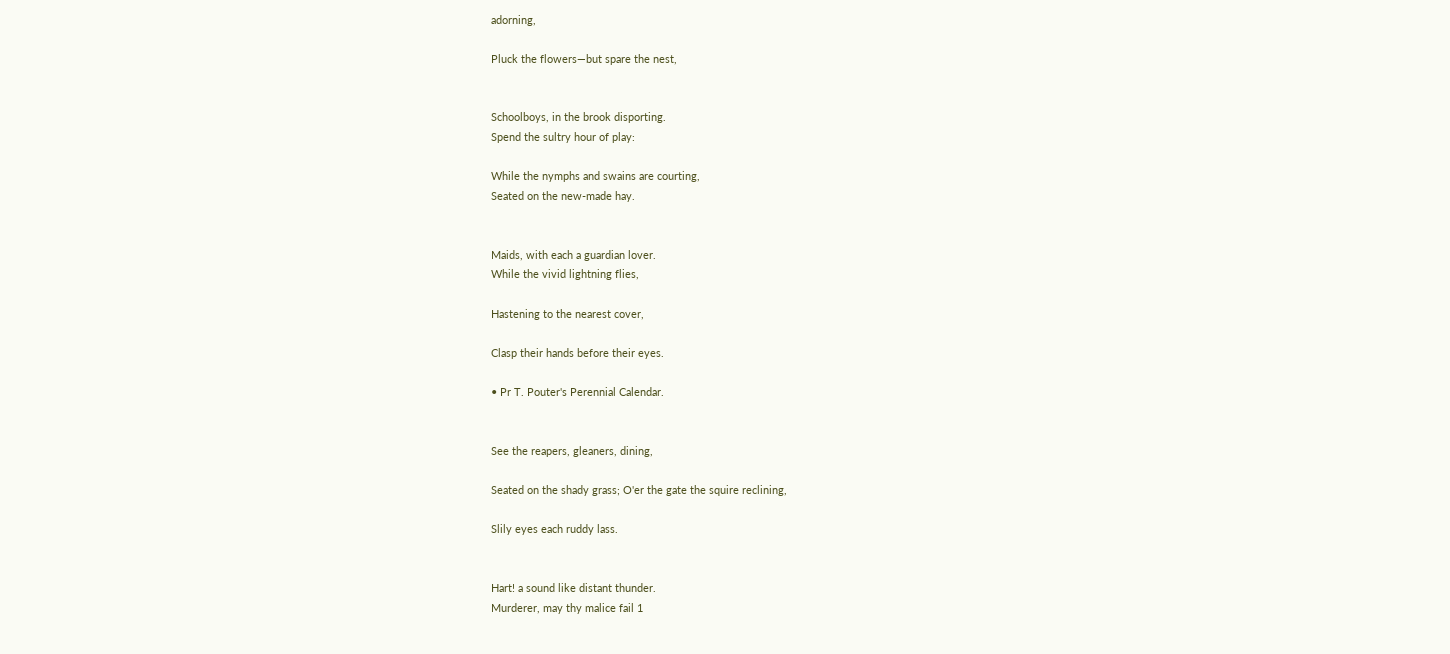adorning,

Pluck the flowers—but spare the nest,


Schoolboys, in the brook disporting.
Spend the sultry hour of play:

While the nymphs and swains are courting,
Seated on the new-made hay.


Maids, with each a guardian lover.
While the vivid lightning flies,

Hastening to the nearest cover,

Clasp their hands before their eyes.

• Pr T. Pouter's Perennial Calendar.


See the reapers, gleaners, dining,

Seated on the shady grass; O'er the gate the squire reclining,

Slily eyes each ruddy lass.


Hart! a sound like distant thunder.
Murderer, may thy malice fail 1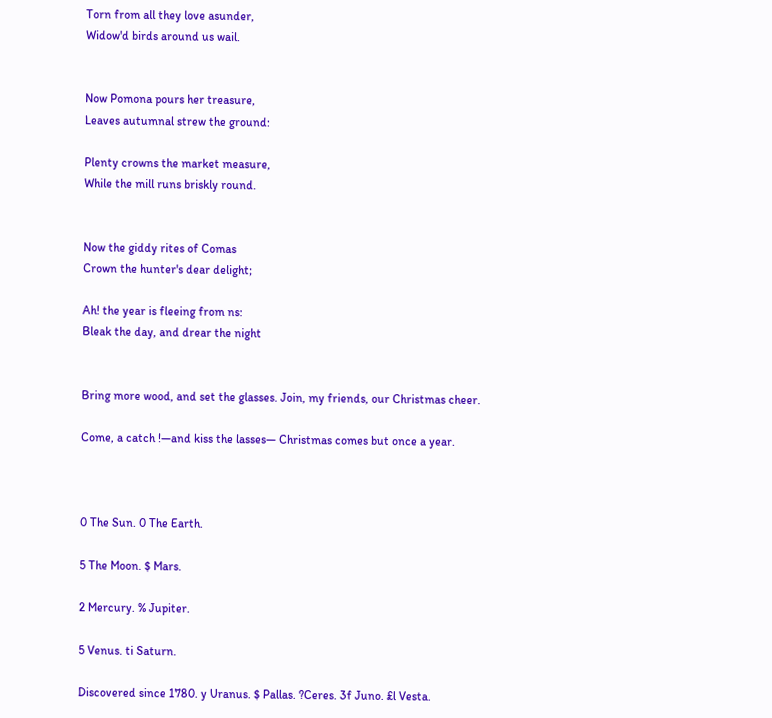Torn from all they love asunder,
Widow'd birds around us wail.


Now Pomona pours her treasure,
Leaves autumnal strew the ground:

Plenty crowns the market measure,
While the mill runs briskly round.


Now the giddy rites of Comas
Crown the hunter's dear delight;

Ah! the year is fleeing from ns:
Bleak the day, and drear the night


Bring more wood, and set the glasses. Join, my friends, our Christmas cheer.

Come, a catch !—and kiss the lasses— Christmas comes but once a year.



0 The Sun. 0 The Earth.

5 The Moon. $ Mars.

2 Mercury. % Jupiter.

5 Venus. ti Saturn.

Discovered since 1780. y Uranus. $ Pallas. ?Ceres. 3f Juno. £l Vesta.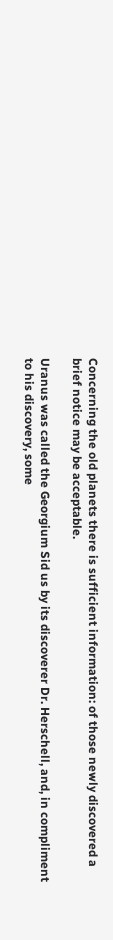Concerning the old planets there is sufficient information: of those newly discovered a brief notice may be acceptable.

Uranus was called the Georgium Sid us by its discoverer Dr. Herschell, and, in compliment to his discovery, some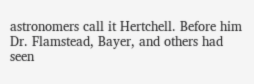astronomers call it Hertchell. Before him Dr. Flamstead, Bayer, and others had seen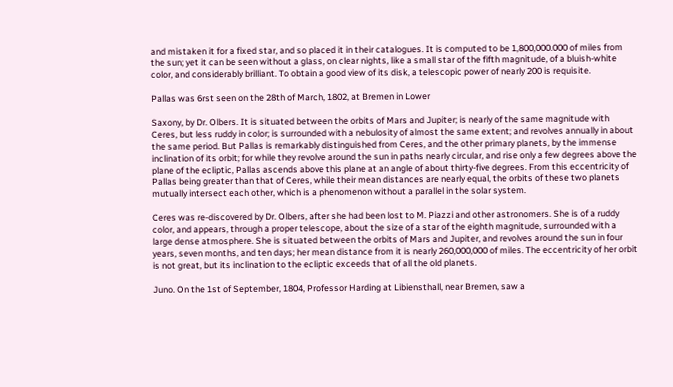and mistaken it for a fixed star, and so placed it in their catalogues. It is computed to be 1,800,000.000 of miles from the sun; yet it can be seen without a glass, on clear nights, like a small star of the fifth magnitude, of a bluish-white color, and considerably brilliant. To obtain a good view of its disk, a telescopic power of nearly 200 is requisite.

Pallas was 6rst seen on the 28th of March, 1802, at Bremen in Lower

Saxony, by Dr. Olbers. It is situated between the orbits of Mars and Jupiter; is nearly of the same magnitude with Ceres, but less ruddy in color; is surrounded with a nebulosity of almost the same extent; and revolves annually in about the same period. But Pallas is remarkably distinguished from Ceres, and the other primary planets, by the immense inclination of its orbit; for while they revolve around the sun in paths nearly circular, and rise only a few degrees above the plane of the ecliptic, Pallas ascends above this plane at an angle of about thirty-five degrees. From this eccentricity of Pallas being greater than that of Ceres, while their mean distances are nearly equal, the orbits of these two planets mutually intersect each other, which is a phenomenon without a parallel in the solar system.

Ceres was re-discovered by Dr. Olbers, after she had been lost to M. Piazzi and other astronomers. She is of a ruddy color, and appears, through a proper telescope, about the size of a star of the eighth magnitude, surrounded with a large dense atmosphere. She is situated between the orbits of Mars and Jupiter, and revolves around the sun in four years, seven months, and ten days; her mean distance from it is nearly 260,000,000 of miles. The eccentricity of her orbit is not great, but its inclination to the ecliptic exceeds that of all the old planets.

Juno. On the 1st of September, 1804, Professor Harding at Libiensthall, near Bremen, saw a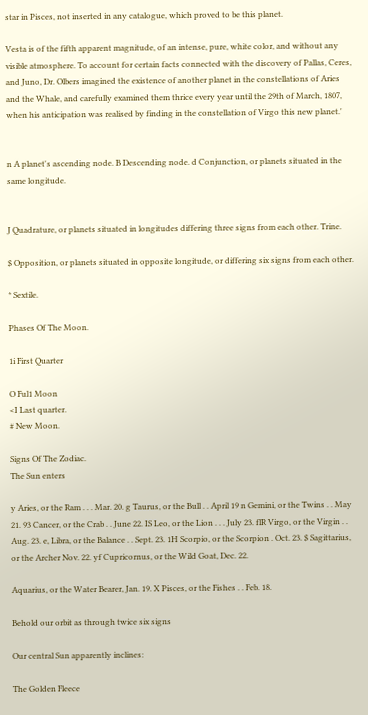star in Pisces, not inserted in any catalogue, which proved to be this planet.

Vesta is of the fifth apparent magnitude, of an intense, pure, white color, and without any visible atmosphere. To account for certain facts connected with the discovery of Pallas, Ceres, and Juno, Dr. Olbers imagined the existence of another planet in the constellations of Aries and the Whale, and carefully examined them thrice every year until the 29th of March, 1807, when his anticipation was realised by finding in the constellation of Virgo this new planet.'


n A planet's ascending node. B Descending node. d Conjunction, or planets situated in the same longitude.


J Quadrature, or planets situated in longitudes differing three signs from each other. Trine.

$ Opposition, or planets situated in opposite longitude, or differing six signs from each other.

* Sextile.

Phases Of The Moon.

1i First Quarter

O Ful1 Moon
<I Last quarter.
# New Moon.

Signs Of The Zodiac.
The Sun enters

y Aries, or the Ram . . . Mar. 20. g Taurus, or the Bull . . April 19 n Gemini, or the Twins . . May 21. 93 Cancer, or the Crab . . June 22. IS Leo, or the Lion . . . July 23. flR Virgo, or the Virgin . . Aug. 23. e, Libra, or the Balance . . Sept. 23. 1H Scorpio, or the Scorpion . Oct. 23. $ Sagittarius, or the Archer Nov. 22. yf Cupricornus, or the Wild Goat, Dec. 22.

Aquarius, or the Water Bearer, Jan. 19. X Pisces, or the Fishes . . Feb. 18.

Behold our orbit as through twice six signs

Our central Sun apparently inclines:

The Golden Fleece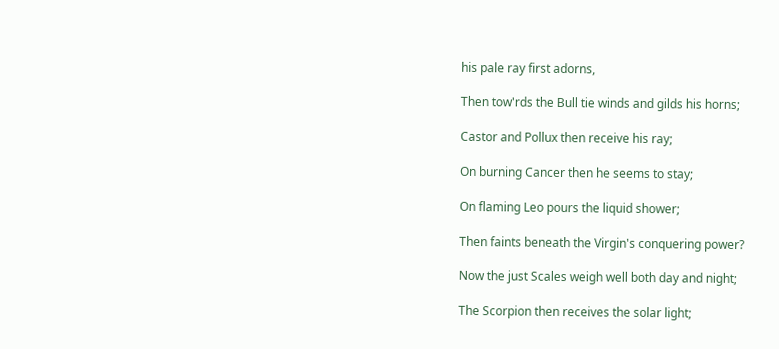his pale ray first adorns,

Then tow'rds the Bull tie winds and gilds his horns;

Castor and Pollux then receive his ray;

On burning Cancer then he seems to stay;

On flaming Leo pours the liquid shower;

Then faints beneath the Virgin's conquering power?

Now the just Scales weigh well both day and night;

The Scorpion then receives the solar light;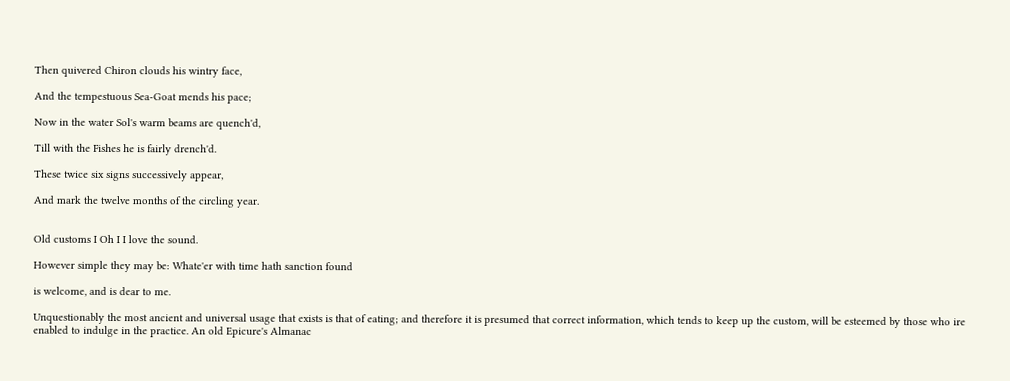Then quivered Chiron clouds his wintry face,

And the tempestuous Sea-Goat mends his pace;

Now in the water Sol's warm beams are quench'd,

Till with the Fishes he is fairly drench'd.

These twice six signs successively appear,

And mark the twelve months of the circling year.


Old customs I Oh I I love the sound.

However simple they may be: Whate'er with time hath sanction found

is welcome, and is dear to me.

Unquestionably the most ancient and universal usage that exists is that of eating; and therefore it is presumed that correct information, which tends to keep up the custom, will be esteemed by those who ire enabled to indulge in the practice. An old Epicure's Almanac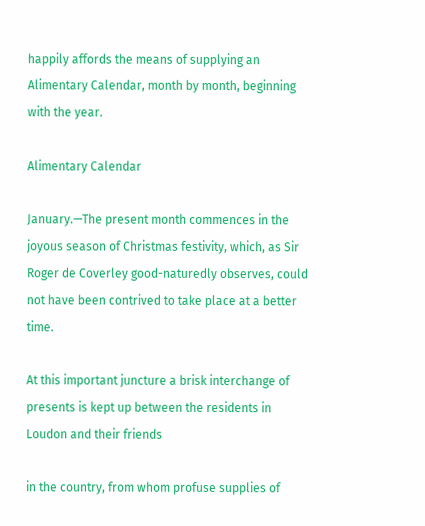happily affords the means of supplying an Alimentary Calendar, month by month, beginning with the year.

Alimentary Calendar

January.—The present month commences in the joyous season of Christmas festivity, which, as Sir Roger de Coverley good-naturedly observes, could not have been contrived to take place at a better time.

At this important juncture a brisk interchange of presents is kept up between the residents in Loudon and their friends

in the country, from whom profuse supplies of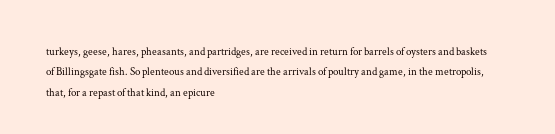turkeys, geese, hares, pheasants, and partridges, are received in return for barrels of oysters and baskets of Billingsgate fish. So plenteous and diversified are the arrivals of poultry and game, in the metropolis, that, for a repast of that kind, an epicure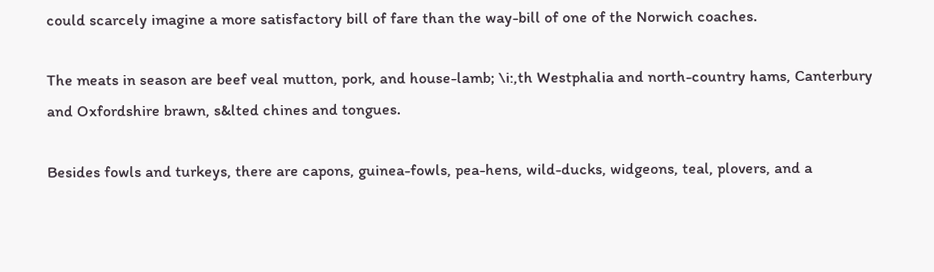could scarcely imagine a more satisfactory bill of fare than the way-bill of one of the Norwich coaches.

The meats in season are beef veal mutton, pork, and house-lamb; \i:,th Westphalia and north-country hams, Canterbury and Oxfordshire brawn, s&lted chines and tongues.

Besides fowls and turkeys, there are capons, guinea-fowls, pea-hens, wild-ducks, widgeons, teal, plovers, and a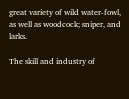great variety of wild water-fowl, as well as woodcock; sniper, and larks.

The skill and industry of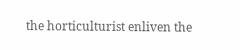the horticulturist enliven the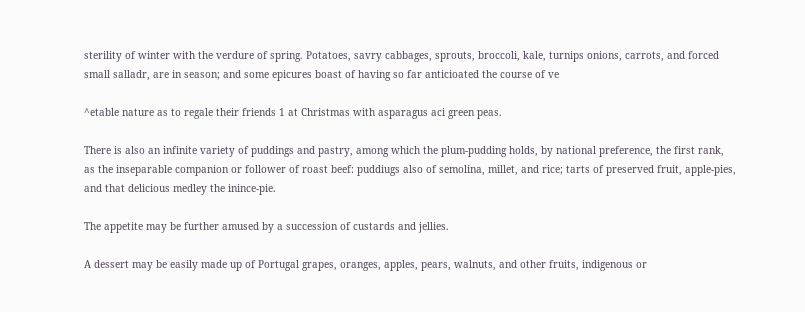sterility of winter with the verdure of spring. Potatoes, savry cabbages, sprouts, broccoli, kale, turnips onions, carrots, and forced small salladr, are in season; and some epicures boast of having so far anticioated the course of ve

^etable nature as to regale their friends 1 at Christmas with asparagus aci green peas.

There is also an infinite variety of puddings and pastry, among which the plum-pudding holds, by national preference, the first rank, as the inseparable companion or follower of roast beef: puddiugs also of semolina, millet, and rice; tarts of preserved fruit, apple-pies, and that delicious medley the inince-pie.

The appetite may be further amused by a succession of custards and jellies.

A dessert may be easily made up of Portugal grapes, oranges, apples, pears, walnuts, and other fruits, indigenous or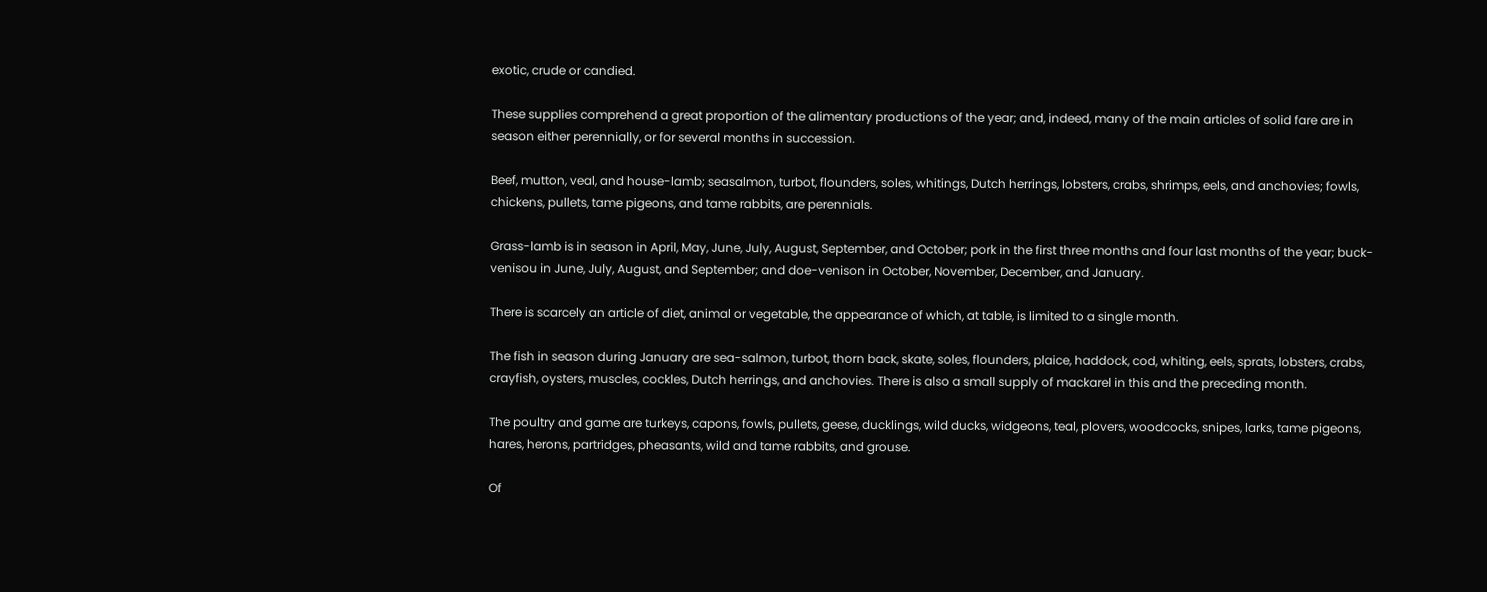exotic, crude or candied.

These supplies comprehend a great proportion of the alimentary productions of the year; and, indeed, many of the main articles of solid fare are in season either perennially, or for several months in succession.

Beef, mutton, veal, and house-lamb; seasalmon, turbot, flounders, soles, whitings, Dutch herrings, lobsters, crabs, shrimps, eels, and anchovies; fowls, chickens, pullets, tame pigeons, and tame rabbits, are perennials.

Grass-lamb is in season in April, May, June, July, August, September, and October; pork in the first three months and four last months of the year; buck-venisou in June, July, August, and September; and doe-venison in October, November, December, and January.

There is scarcely an article of diet, animal or vegetable, the appearance of which, at table, is limited to a single month.

The fish in season during January are sea-salmon, turbot, thorn back, skate, soles, flounders, plaice, haddock, cod, whiting, eels, sprats, lobsters, crabs, crayfish, oysters, muscles, cockles, Dutch herrings, and anchovies. There is also a small supply of mackarel in this and the preceding month.

The poultry and game are turkeys, capons, fowls, pullets, geese, ducklings, wild ducks, widgeons, teal, plovers, woodcocks, snipes, larks, tame pigeons, hares, herons, partridges, pheasants, wild and tame rabbits, and grouse.

Of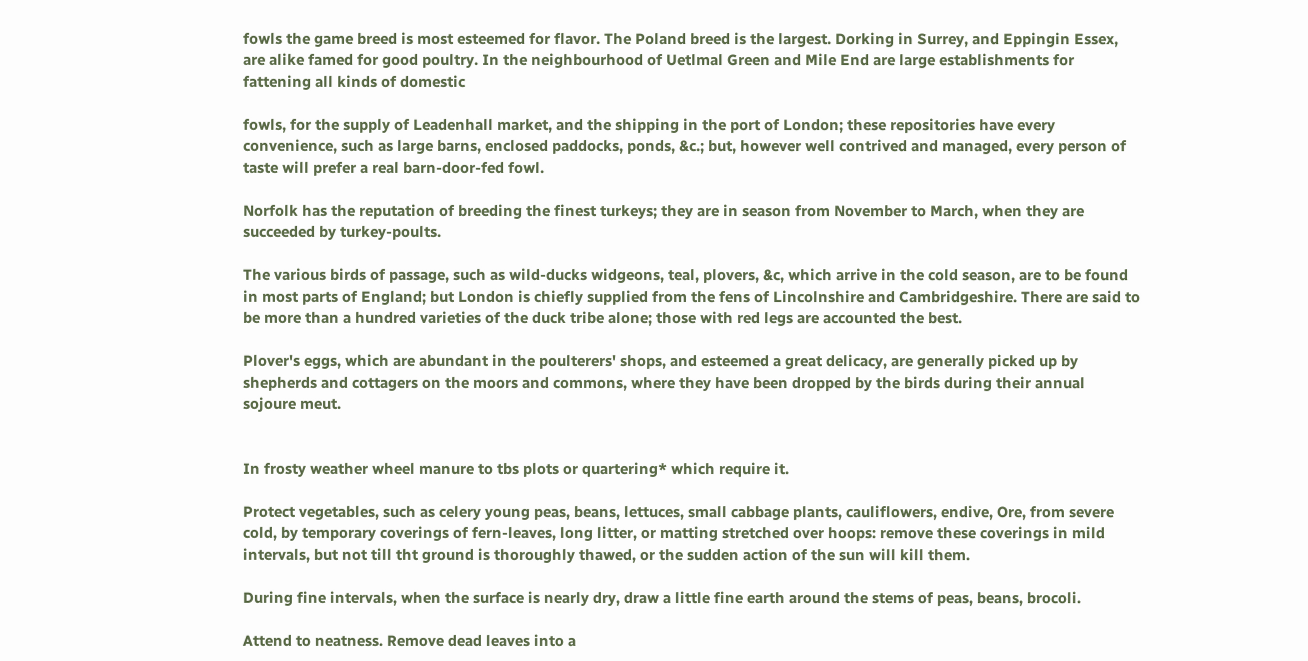fowls the game breed is most esteemed for flavor. The Poland breed is the largest. Dorking in Surrey, and Eppingin Essex, are alike famed for good poultry. In the neighbourhood of Uetlmal Green and Mile End are large establishments for fattening all kinds of domestic

fowls, for the supply of Leadenhall market, and the shipping in the port of London; these repositories have every convenience, such as large barns, enclosed paddocks, ponds, &c.; but, however well contrived and managed, every person of taste will prefer a real barn-door-fed fowl.

Norfolk has the reputation of breeding the finest turkeys; they are in season from November to March, when they are succeeded by turkey-poults.

The various birds of passage, such as wild-ducks widgeons, teal, plovers, &c, which arrive in the cold season, are to be found in most parts of England; but London is chiefly supplied from the fens of Lincolnshire and Cambridgeshire. There are said to be more than a hundred varieties of the duck tribe alone; those with red legs are accounted the best.

Plover's eggs, which are abundant in the poulterers' shops, and esteemed a great delicacy, are generally picked up by shepherds and cottagers on the moors and commons, where they have been dropped by the birds during their annual sojoure meut.


In frosty weather wheel manure to tbs plots or quartering* which require it.

Protect vegetables, such as celery young peas, beans, lettuces, small cabbage plants, cauliflowers, endive, Ore, from severe cold, by temporary coverings of fern-leaves, long litter, or matting stretched over hoops: remove these coverings in mild intervals, but not till tht ground is thoroughly thawed, or the sudden action of the sun will kill them.

During fine intervals, when the surface is nearly dry, draw a little fine earth around the stems of peas, beans, brocoli.

Attend to neatness. Remove dead leaves into a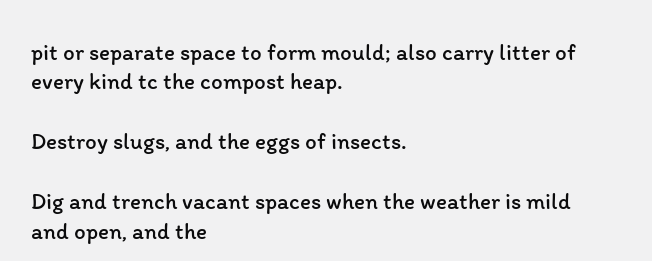pit or separate space to form mould; also carry litter of every kind tc the compost heap.

Destroy slugs, and the eggs of insects.

Dig and trench vacant spaces when the weather is mild and open, and the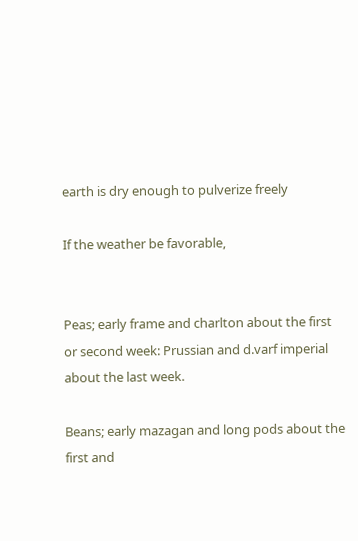earth is dry enough to pulverize freely

If the weather be favorable,


Peas; early frame and charlton about the first or second week: Prussian and d.varf imperial about the last week.

Beans; early mazagan and long pods about the first and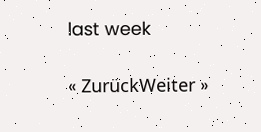last week

« ZurückWeiter »